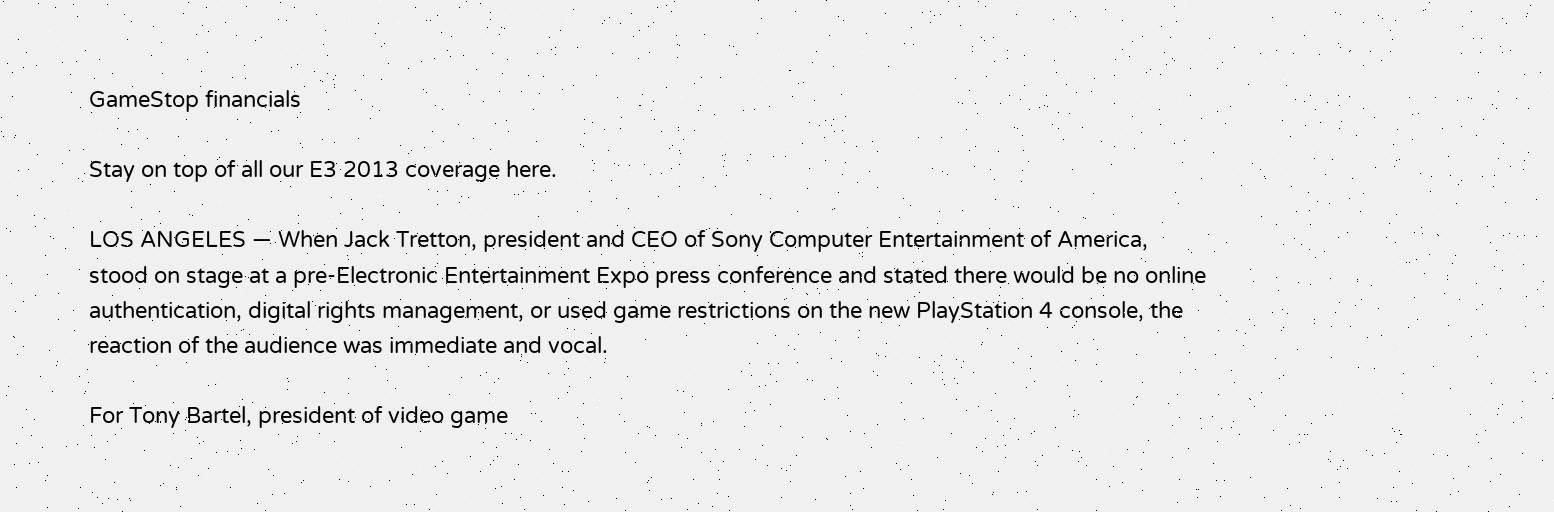GameStop financials

Stay on top of all our E3 2013 coverage here.

LOS ANGELES — When Jack Tretton, president and CEO of Sony Computer Entertainment of America, stood on stage at a pre-Electronic Entertainment Expo press conference and stated there would be no online authentication, digital rights management, or used game restrictions on the new PlayStation 4 console, the reaction of the audience was immediate and vocal.

For Tony Bartel, president of video game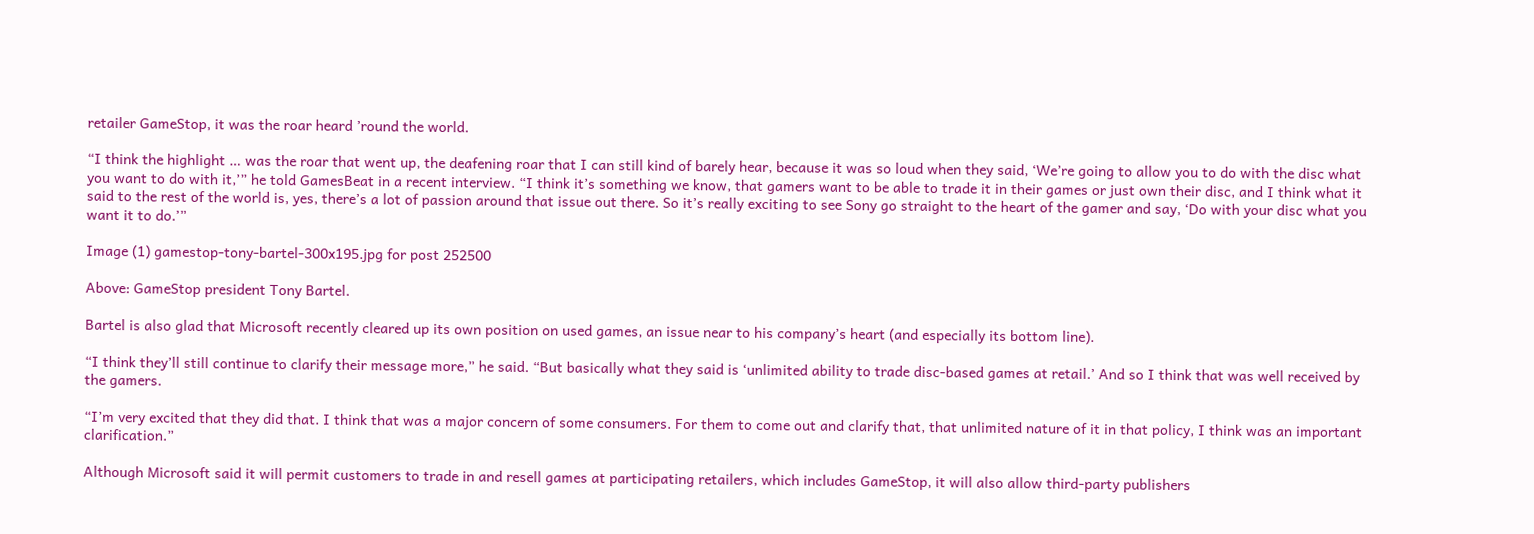retailer GameStop, it was the roar heard ’round the world.

“I think the highlight … was the roar that went up, the deafening roar that I can still kind of barely hear, because it was so loud when they said, ‘We’re going to allow you to do with the disc what you want to do with it,’” he told GamesBeat in a recent interview. “I think it’s something we know, that gamers want to be able to trade it in their games or just own their disc, and I think what it said to the rest of the world is, yes, there’s a lot of passion around that issue out there. So it’s really exciting to see Sony go straight to the heart of the gamer and say, ‘Do with your disc what you want it to do.’”

Image (1) gamestop-tony-bartel-300x195.jpg for post 252500

Above: GameStop president Tony Bartel.

Bartel is also glad that Microsoft recently cleared up its own position on used games, an issue near to his company’s heart (and especially its bottom line).

“I think they’ll still continue to clarify their message more,” he said. “But basically what they said is ‘unlimited ability to trade disc-based games at retail.’ And so I think that was well received by the gamers.

“I’m very excited that they did that. I think that was a major concern of some consumers. For them to come out and clarify that, that unlimited nature of it in that policy, I think was an important clarification.”

Although Microsoft said it will permit customers to trade in and resell games at participating retailers, which includes GameStop, it will also allow third-party publishers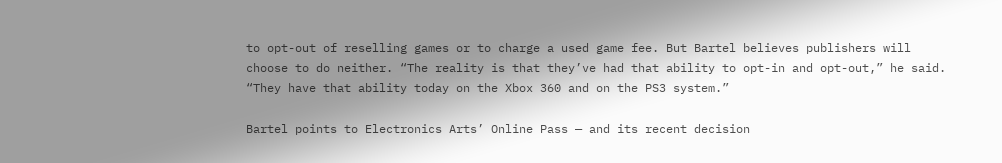to opt-out of reselling games or to charge a used game fee. But Bartel believes publishers will choose to do neither. “The reality is that they’ve had that ability to opt-in and opt-out,” he said. “They have that ability today on the Xbox 360 and on the PS3 system.”

Bartel points to Electronics Arts’ Online Pass — and its recent decision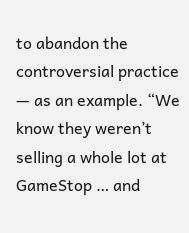to abandon the controversial practice — as an example. “We know they weren’t selling a whole lot at GameStop … and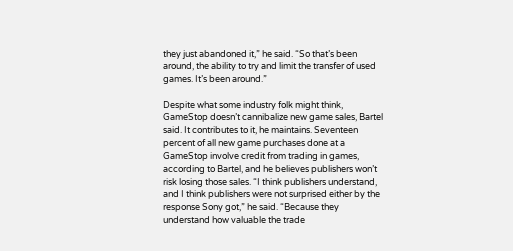they just abandoned it,” he said. “So that’s been around, the ability to try and limit the transfer of used games. It’s been around.”

Despite what some industry folk might think, GameStop doesn’t cannibalize new game sales, Bartel said. It contributes to it, he maintains. Seventeen percent of all new game purchases done at a GameStop involve credit from trading in games, according to Bartel, and he believes publishers won’t risk losing those sales. “I think publishers understand, and I think publishers were not surprised either by the response Sony got,” he said. “Because they understand how valuable the trade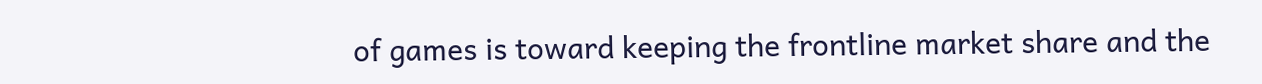of games is toward keeping the frontline market share and the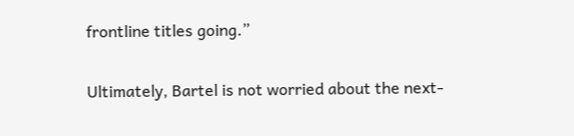frontline titles going.”

Ultimately, Bartel is not worried about the next-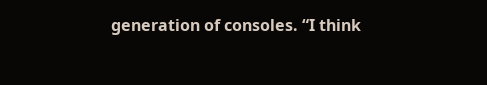generation of consoles. “I think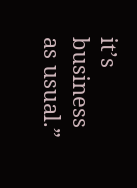it’s business as usual.”